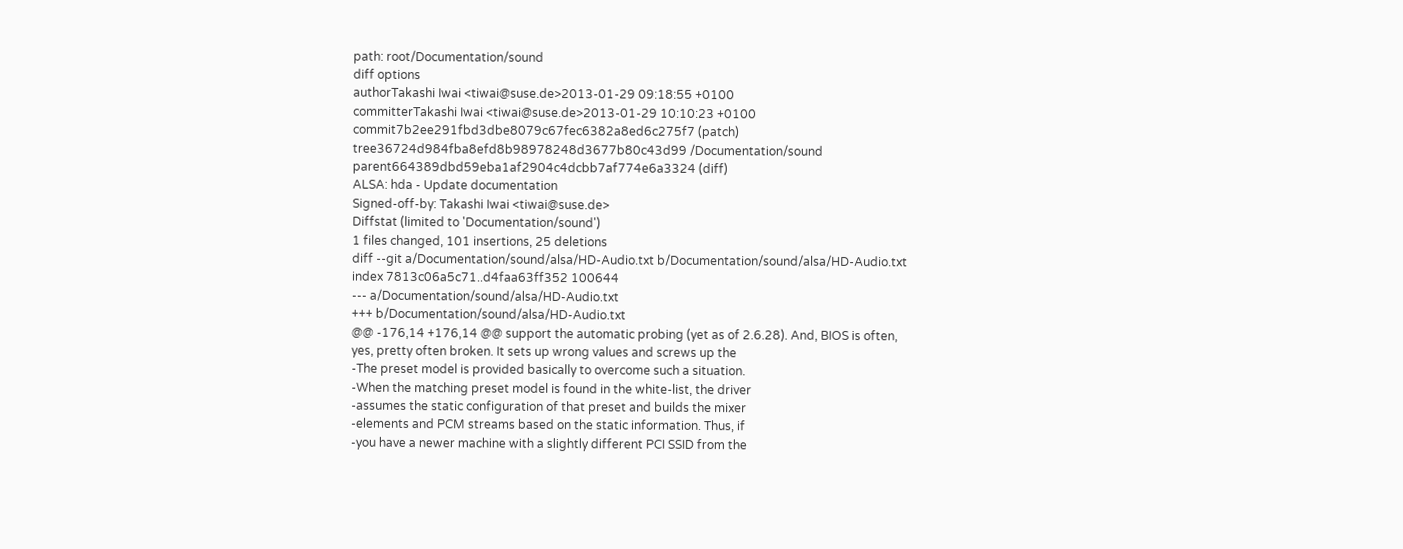path: root/Documentation/sound
diff options
authorTakashi Iwai <tiwai@suse.de>2013-01-29 09:18:55 +0100
committerTakashi Iwai <tiwai@suse.de>2013-01-29 10:10:23 +0100
commit7b2ee291fbd3dbe8079c67fec6382a8ed6c275f7 (patch)
tree36724d984fba8efd8b98978248d3677b80c43d99 /Documentation/sound
parent664389dbd59eba1af2904c4dcbb7af774e6a3324 (diff)
ALSA: hda - Update documentation
Signed-off-by: Takashi Iwai <tiwai@suse.de>
Diffstat (limited to 'Documentation/sound')
1 files changed, 101 insertions, 25 deletions
diff --git a/Documentation/sound/alsa/HD-Audio.txt b/Documentation/sound/alsa/HD-Audio.txt
index 7813c06a5c71..d4faa63ff352 100644
--- a/Documentation/sound/alsa/HD-Audio.txt
+++ b/Documentation/sound/alsa/HD-Audio.txt
@@ -176,14 +176,14 @@ support the automatic probing (yet as of 2.6.28). And, BIOS is often,
yes, pretty often broken. It sets up wrong values and screws up the
-The preset model is provided basically to overcome such a situation.
-When the matching preset model is found in the white-list, the driver
-assumes the static configuration of that preset and builds the mixer
-elements and PCM streams based on the static information. Thus, if
-you have a newer machine with a slightly different PCI SSID from the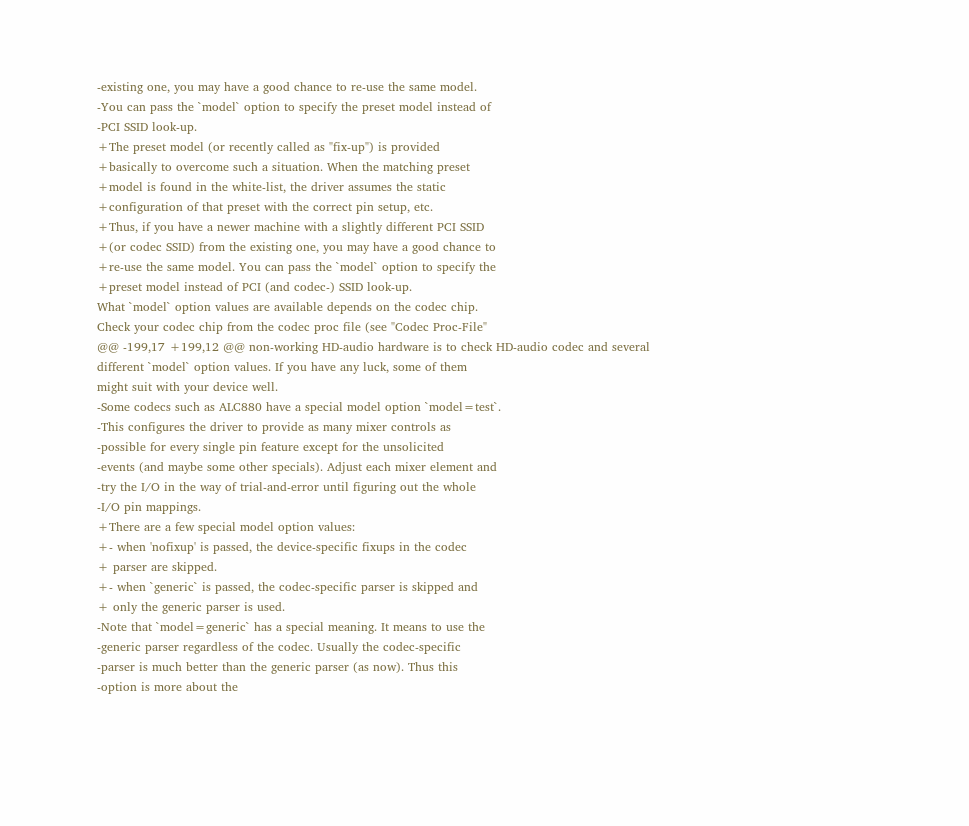-existing one, you may have a good chance to re-use the same model.
-You can pass the `model` option to specify the preset model instead of
-PCI SSID look-up.
+The preset model (or recently called as "fix-up") is provided
+basically to overcome such a situation. When the matching preset
+model is found in the white-list, the driver assumes the static
+configuration of that preset with the correct pin setup, etc.
+Thus, if you have a newer machine with a slightly different PCI SSID
+(or codec SSID) from the existing one, you may have a good chance to
+re-use the same model. You can pass the `model` option to specify the
+preset model instead of PCI (and codec-) SSID look-up.
What `model` option values are available depends on the codec chip.
Check your codec chip from the codec proc file (see "Codec Proc-File"
@@ -199,17 +199,12 @@ non-working HD-audio hardware is to check HD-audio codec and several
different `model` option values. If you have any luck, some of them
might suit with your device well.
-Some codecs such as ALC880 have a special model option `model=test`.
-This configures the driver to provide as many mixer controls as
-possible for every single pin feature except for the unsolicited
-events (and maybe some other specials). Adjust each mixer element and
-try the I/O in the way of trial-and-error until figuring out the whole
-I/O pin mappings.
+There are a few special model option values:
+- when 'nofixup' is passed, the device-specific fixups in the codec
+ parser are skipped.
+- when `generic` is passed, the codec-specific parser is skipped and
+ only the generic parser is used.
-Note that `model=generic` has a special meaning. It means to use the
-generic parser regardless of the codec. Usually the codec-specific
-parser is much better than the generic parser (as now). Thus this
-option is more about the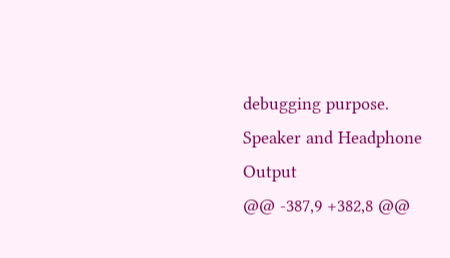debugging purpose.
Speaker and Headphone Output
@@ -387,9 +382,8 @@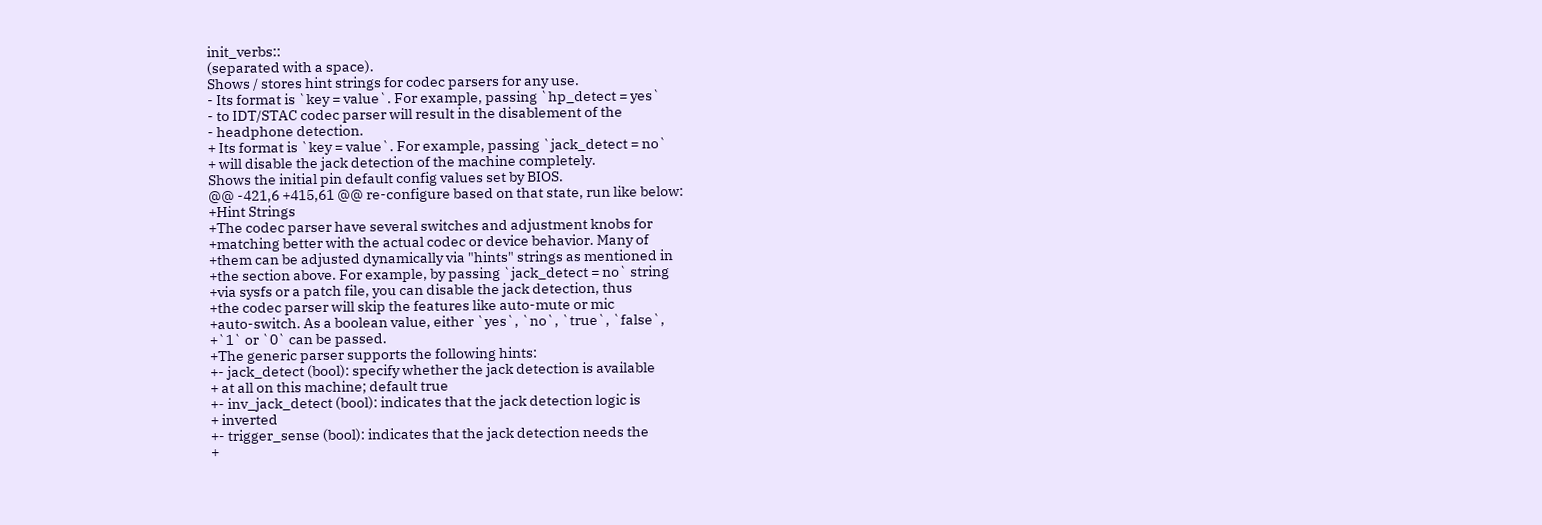init_verbs::
(separated with a space).
Shows / stores hint strings for codec parsers for any use.
- Its format is `key = value`. For example, passing `hp_detect = yes`
- to IDT/STAC codec parser will result in the disablement of the
- headphone detection.
+ Its format is `key = value`. For example, passing `jack_detect = no`
+ will disable the jack detection of the machine completely.
Shows the initial pin default config values set by BIOS.
@@ -421,6 +415,61 @@ re-configure based on that state, run like below:
+Hint Strings
+The codec parser have several switches and adjustment knobs for
+matching better with the actual codec or device behavior. Many of
+them can be adjusted dynamically via "hints" strings as mentioned in
+the section above. For example, by passing `jack_detect = no` string
+via sysfs or a patch file, you can disable the jack detection, thus
+the codec parser will skip the features like auto-mute or mic
+auto-switch. As a boolean value, either `yes`, `no`, `true`, `false`,
+`1` or `0` can be passed.
+The generic parser supports the following hints:
+- jack_detect (bool): specify whether the jack detection is available
+ at all on this machine; default true
+- inv_jack_detect (bool): indicates that the jack detection logic is
+ inverted
+- trigger_sense (bool): indicates that the jack detection needs the
+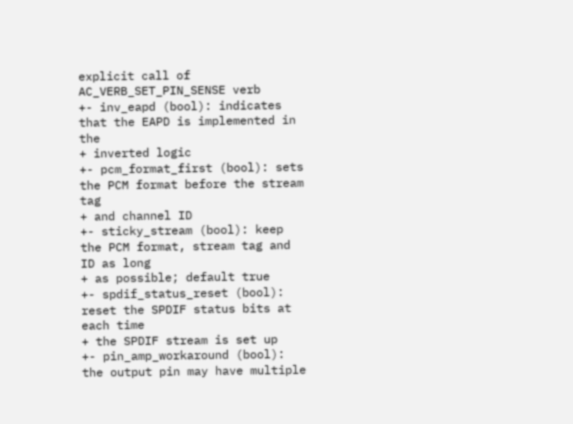explicit call of AC_VERB_SET_PIN_SENSE verb
+- inv_eapd (bool): indicates that the EAPD is implemented in the
+ inverted logic
+- pcm_format_first (bool): sets the PCM format before the stream tag
+ and channel ID
+- sticky_stream (bool): keep the PCM format, stream tag and ID as long
+ as possible; default true
+- spdif_status_reset (bool): reset the SPDIF status bits at each time
+ the SPDIF stream is set up
+- pin_amp_workaround (bool): the output pin may have multiple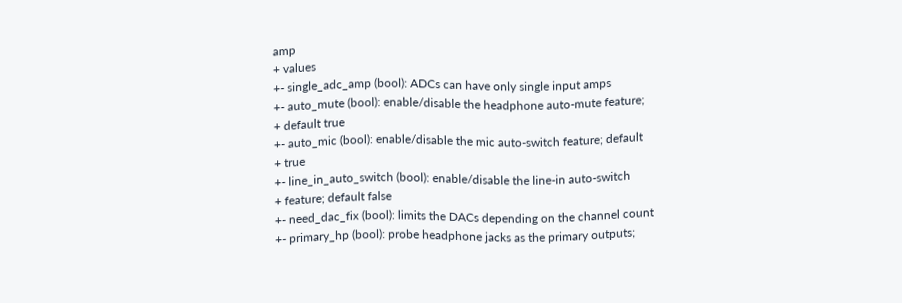amp
+ values
+- single_adc_amp (bool): ADCs can have only single input amps
+- auto_mute (bool): enable/disable the headphone auto-mute feature;
+ default true
+- auto_mic (bool): enable/disable the mic auto-switch feature; default
+ true
+- line_in_auto_switch (bool): enable/disable the line-in auto-switch
+ feature; default false
+- need_dac_fix (bool): limits the DACs depending on the channel count
+- primary_hp (bool): probe headphone jacks as the primary outputs;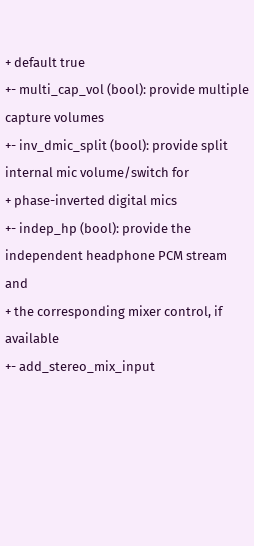+ default true
+- multi_cap_vol (bool): provide multiple capture volumes
+- inv_dmic_split (bool): provide split internal mic volume/switch for
+ phase-inverted digital mics
+- indep_hp (bool): provide the independent headphone PCM stream and
+ the corresponding mixer control, if available
+- add_stereo_mix_input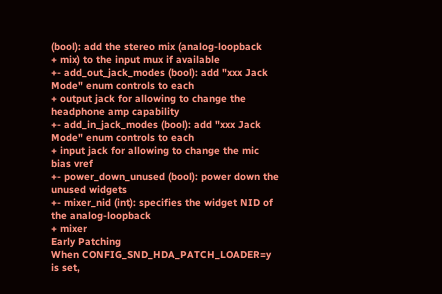(bool): add the stereo mix (analog-loopback
+ mix) to the input mux if available
+- add_out_jack_modes (bool): add "xxx Jack Mode" enum controls to each
+ output jack for allowing to change the headphone amp capability
+- add_in_jack_modes (bool): add "xxx Jack Mode" enum controls to each
+ input jack for allowing to change the mic bias vref
+- power_down_unused (bool): power down the unused widgets
+- mixer_nid (int): specifies the widget NID of the analog-loopback
+ mixer
Early Patching
When CONFIG_SND_HDA_PATCH_LOADER=y is set,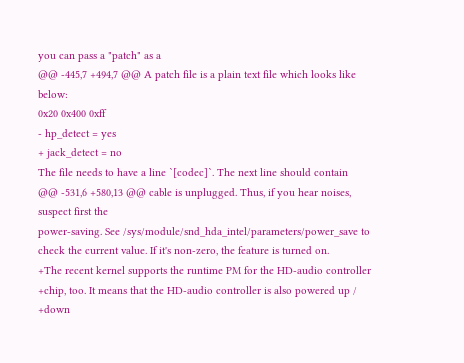you can pass a "patch" as a
@@ -445,7 +494,7 @@ A patch file is a plain text file which looks like below:
0x20 0x400 0xff
- hp_detect = yes
+ jack_detect = no
The file needs to have a line `[codec]`. The next line should contain
@@ -531,6 +580,13 @@ cable is unplugged. Thus, if you hear noises, suspect first the
power-saving. See /sys/module/snd_hda_intel/parameters/power_save to
check the current value. If it's non-zero, the feature is turned on.
+The recent kernel supports the runtime PM for the HD-audio controller
+chip, too. It means that the HD-audio controller is also powered up /
+down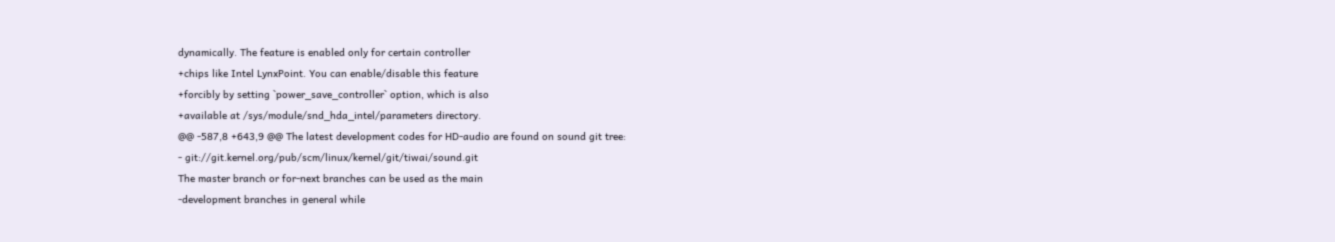dynamically. The feature is enabled only for certain controller
+chips like Intel LynxPoint. You can enable/disable this feature
+forcibly by setting `power_save_controller` option, which is also
+available at /sys/module/snd_hda_intel/parameters directory.
@@ -587,8 +643,9 @@ The latest development codes for HD-audio are found on sound git tree:
- git://git.kernel.org/pub/scm/linux/kernel/git/tiwai/sound.git
The master branch or for-next branches can be used as the main
-development branches in general while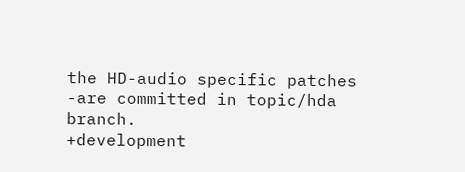the HD-audio specific patches
-are committed in topic/hda branch.
+development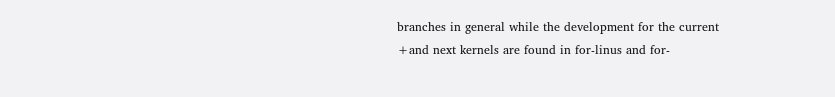branches in general while the development for the current
+and next kernels are found in for-linus and for-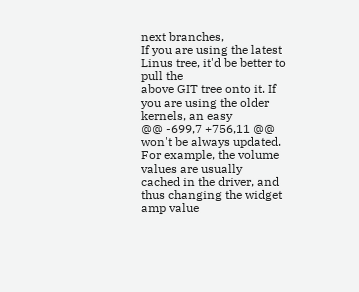next branches,
If you are using the latest Linus tree, it'd be better to pull the
above GIT tree onto it. If you are using the older kernels, an easy
@@ -699,7 +756,11 @@ won't be always updated. For example, the volume values are usually
cached in the driver, and thus changing the widget amp value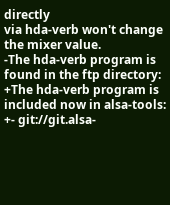directly
via hda-verb won't change the mixer value.
-The hda-verb program is found in the ftp directory:
+The hda-verb program is included now in alsa-tools:
+- git://git.alsa-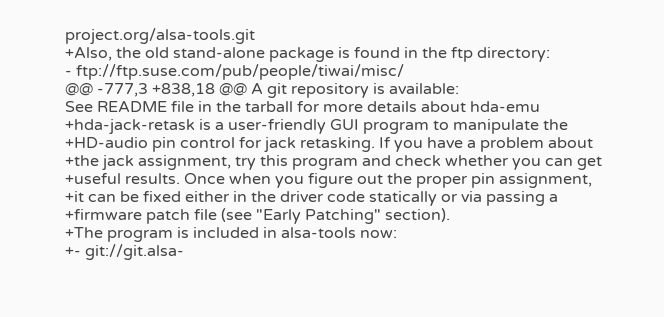project.org/alsa-tools.git
+Also, the old stand-alone package is found in the ftp directory:
- ftp://ftp.suse.com/pub/people/tiwai/misc/
@@ -777,3 +838,18 @@ A git repository is available:
See README file in the tarball for more details about hda-emu
+hda-jack-retask is a user-friendly GUI program to manipulate the
+HD-audio pin control for jack retasking. If you have a problem about
+the jack assignment, try this program and check whether you can get
+useful results. Once when you figure out the proper pin assignment,
+it can be fixed either in the driver code statically or via passing a
+firmware patch file (see "Early Patching" section).
+The program is included in alsa-tools now:
+- git://git.alsa-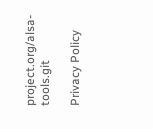project.org/alsa-tools.git

Privacy Policy